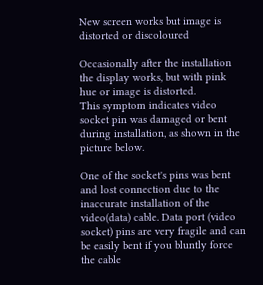New screen works but image is distorted or discoloured

Occasionally after the installation the display works, but with pink hue or image is distorted.
This symptom indicates video socket pin was damaged or bent during installation, as shown in the picture below.

One of the socket's pins was bent and lost connection due to the inaccurate installation of the video(data) cable. Data port (video socket) pins are very fragile and can be easily bent if you bluntly force the cable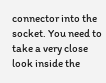connector into the socket. You need to take a very close look inside the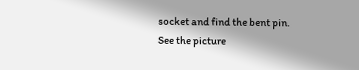socket and find the bent pin. See the picture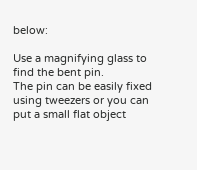below:

Use a magnifying glass to find the bent pin.
The pin can be easily fixed using tweezers or you can put a small flat object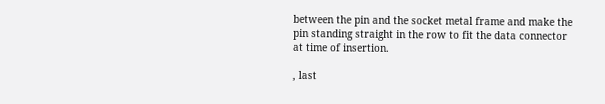between the pin and the socket metal frame and make the pin standing straight in the row to fit the data connector at time of insertion.

, last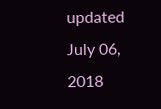updated July 06, 2018